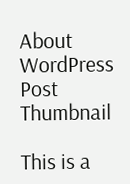About WordPress Post Thumbnail

This is a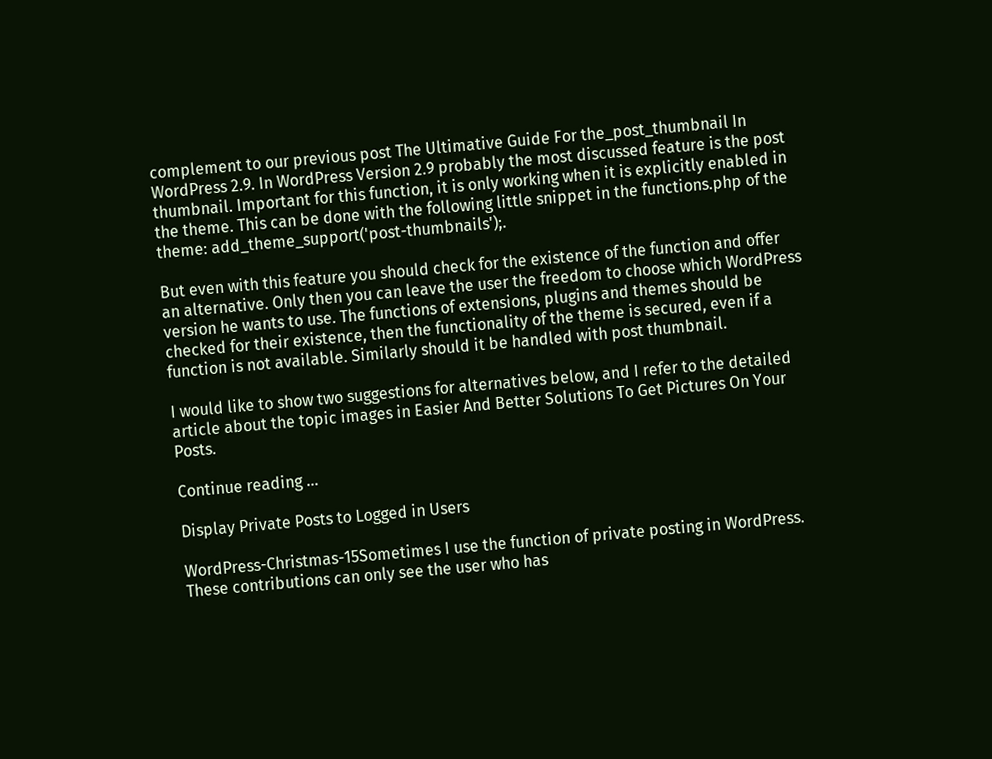complement to our previous post The Ultimative Guide For the_post_thumbnail In WordPress 2.9. In WordPress Version 2.9 probably the most discussed feature is the post thumbnail. Important for this function, it is only working when it is explicitly enabled in the theme. This can be done with the following little snippet in the functions.php of the theme: add_theme_support('post-thumbnails');.

But even with this feature you should check for the existence of the function and offer an alternative. Only then you can leave the user the freedom to choose which WordPress version he wants to use. The functions of extensions, plugins and themes should be checked for their existence, then the functionality of the theme is secured, even if a function is not available. Similarly should it be handled with post thumbnail.

I would like to show two suggestions for alternatives below, and I refer to the detailed article about the topic images in Easier And Better Solutions To Get Pictures On Your Posts.

Continue reading …

Display Private Posts to Logged in Users

WordPress-Christmas-15Sometimes I use the function of private posting in WordPress. These contributions can only see the user who has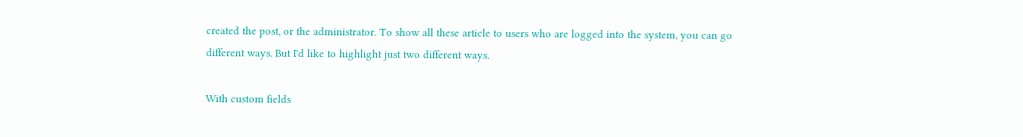created the post, or the administrator. To show all these article to users who are logged into the system, you can go different ways. But I'd like to highlight just two different ways.

With custom fields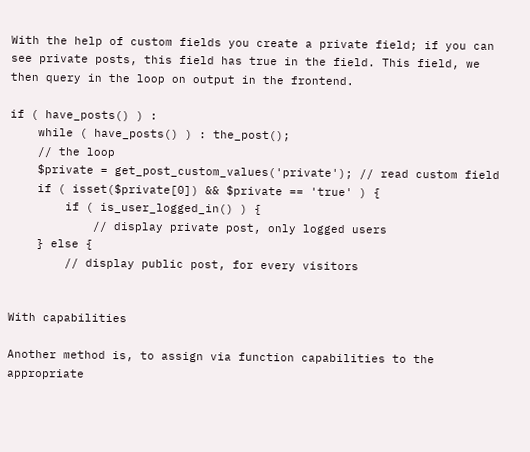With the help of custom fields you create a private field; if you can see private posts, this field has true in the field. This field, we then query in the loop on output in the frontend.

if ( have_posts() ) :
    while ( have_posts() ) : the_post();
    // the loop
    $private = get_post_custom_values('private'); // read custom field
    if ( isset($private[0]) && $private == 'true' ) {
        if ( is_user_logged_in() ) {
            // display private post, only logged users
    } else {
        // display public post, for every visitors


With capabilities

Another method is, to assign via function capabilities to the appropriate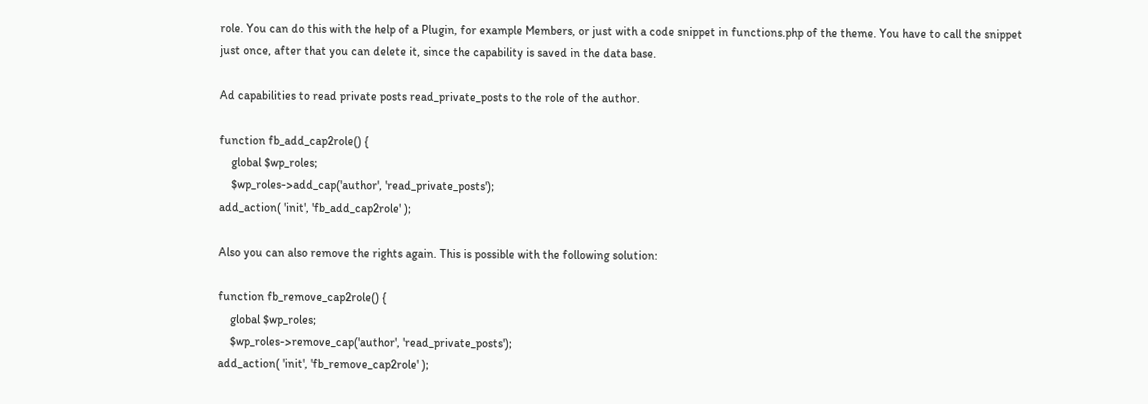role. You can do this with the help of a Plugin, for example Members, or just with a code snippet in functions.php of the theme. You have to call the snippet just once, after that you can delete it, since the capability is saved in the data base.

Ad capabilities to read private posts read_private_posts to the role of the author.

function fb_add_cap2role() {
    global $wp_roles;
    $wp_roles->add_cap('author', 'read_private_posts');
add_action( 'init', 'fb_add_cap2role' );

Also you can also remove the rights again. This is possible with the following solution:

function fb_remove_cap2role() {
    global $wp_roles;
    $wp_roles->remove_cap('author', 'read_private_posts');
add_action( 'init', 'fb_remove_cap2role' );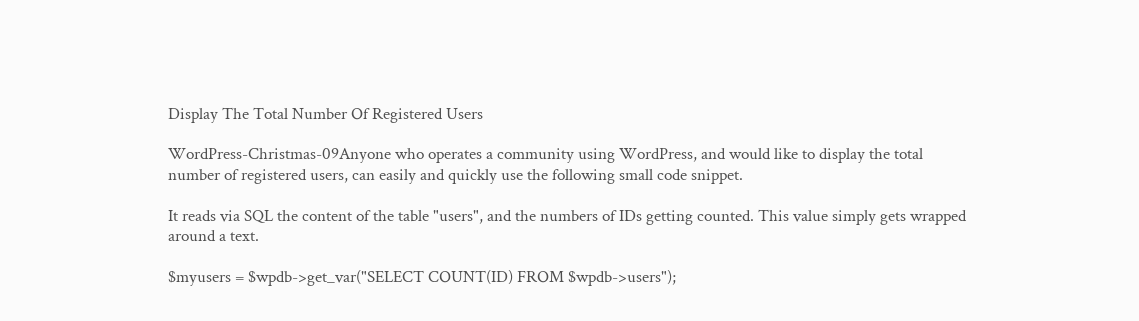Display The Total Number Of Registered Users

WordPress-Christmas-09Anyone who operates a community using WordPress, and would like to display the total number of registered users, can easily and quickly use the following small code snippet.

It reads via SQL the content of the table "users", and the numbers of IDs getting counted. This value simply gets wrapped around a text.

$myusers = $wpdb->get_var("SELECT COUNT(ID) FROM $wpdb->users");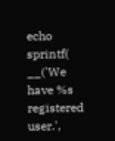echo sprintf( __('We have %s registered user.',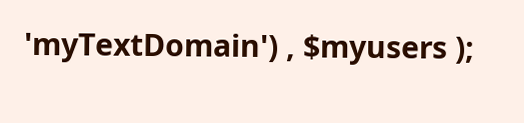'myTextDomain') , $myusers );